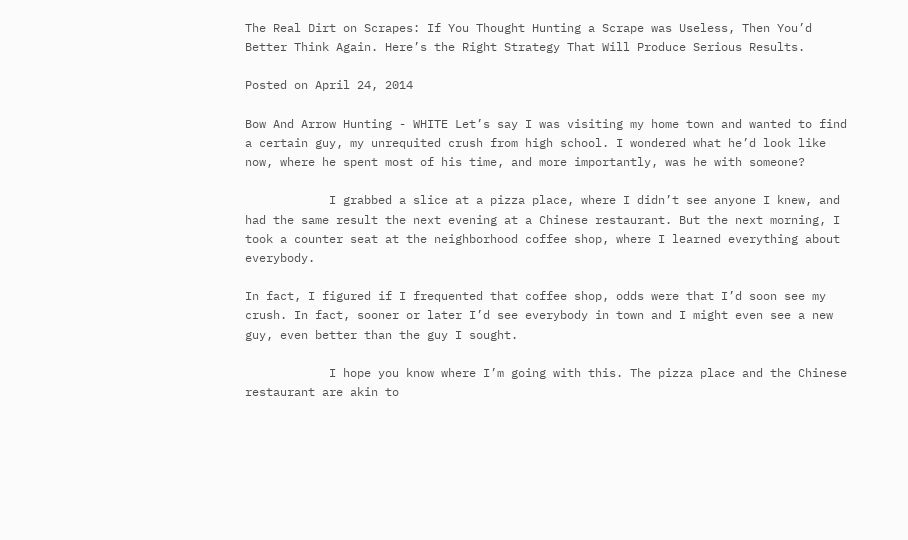The Real Dirt on Scrapes: If You Thought Hunting a Scrape was Useless, Then You’d Better Think Again. Here’s the Right Strategy That Will Produce Serious Results.

Posted on April 24, 2014

Bow And Arrow Hunting - WHITE Let’s say I was visiting my home town and wanted to find a certain guy, my unrequited crush from high school. I wondered what he’d look like now, where he spent most of his time, and more importantly, was he with someone?

            I grabbed a slice at a pizza place, where I didn’t see anyone I knew, and had the same result the next evening at a Chinese restaurant. But the next morning, I took a counter seat at the neighborhood coffee shop, where I learned everything about everybody.

In fact, I figured if I frequented that coffee shop, odds were that I’d soon see my crush. In fact, sooner or later I’d see everybody in town and I might even see a new guy, even better than the guy I sought.

            I hope you know where I’m going with this. The pizza place and the Chinese restaurant are akin to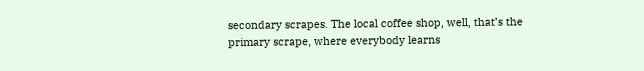secondary scrapes. The local coffee shop, well, that’s the primary scrape, where everybody learns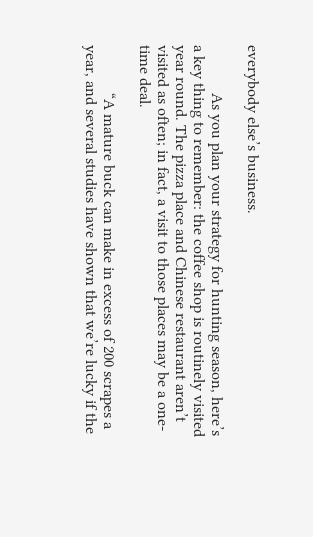everybody else’s business.

            As you plan your strategy for hunting season, here’s a key thing to remember: the coffee shop is routinely visited year round. The pizza place and Chinese restaurant aren’t visited as often; in fact, a visit to those places may be a one-time deal.

            “A mature buck can make in excess of 200 scrapes a year, and several studies have shown that we’re lucky if the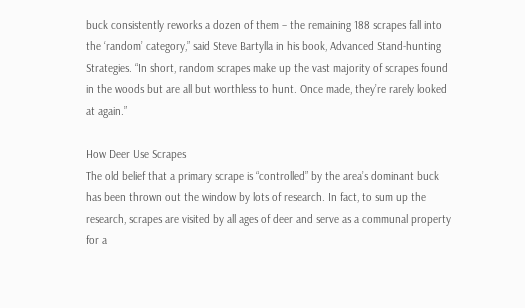buck consistently reworks a dozen of them – the remaining 188 scrapes fall into the ‘random’ category,” said Steve Bartylla in his book, Advanced Stand-hunting Strategies. “In short, random scrapes make up the vast majority of scrapes found in the woods but are all but worthless to hunt. Once made, they’re rarely looked at again.”

How Deer Use Scrapes
The old belief that a primary scrape is “controlled” by the area’s dominant buck has been thrown out the window by lots of research. In fact, to sum up the research, scrapes are visited by all ages of deer and serve as a communal property for a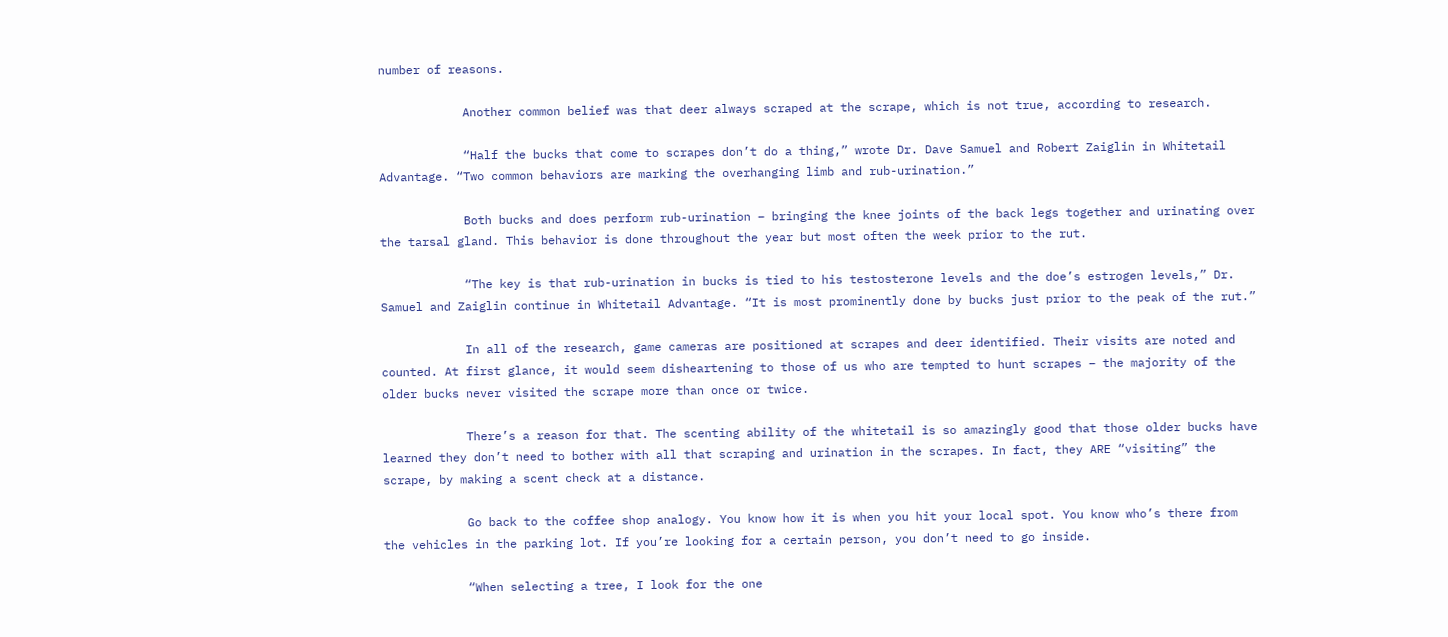number of reasons.

            Another common belief was that deer always scraped at the scrape, which is not true, according to research.

            “Half the bucks that come to scrapes don’t do a thing,” wrote Dr. Dave Samuel and Robert Zaiglin in Whitetail Advantage. “Two common behaviors are marking the overhanging limb and rub-urination.”

            Both bucks and does perform rub-urination – bringing the knee joints of the back legs together and urinating over the tarsal gland. This behavior is done throughout the year but most often the week prior to the rut.

            “The key is that rub-urination in bucks is tied to his testosterone levels and the doe’s estrogen levels,” Dr. Samuel and Zaiglin continue in Whitetail Advantage. “It is most prominently done by bucks just prior to the peak of the rut.”

            In all of the research, game cameras are positioned at scrapes and deer identified. Their visits are noted and counted. At first glance, it would seem disheartening to those of us who are tempted to hunt scrapes – the majority of the older bucks never visited the scrape more than once or twice.

            There’s a reason for that. The scenting ability of the whitetail is so amazingly good that those older bucks have learned they don’t need to bother with all that scraping and urination in the scrapes. In fact, they ARE “visiting” the scrape, by making a scent check at a distance.

            Go back to the coffee shop analogy. You know how it is when you hit your local spot. You know who’s there from the vehicles in the parking lot. If you’re looking for a certain person, you don’t need to go inside.

            “When selecting a tree, I look for the one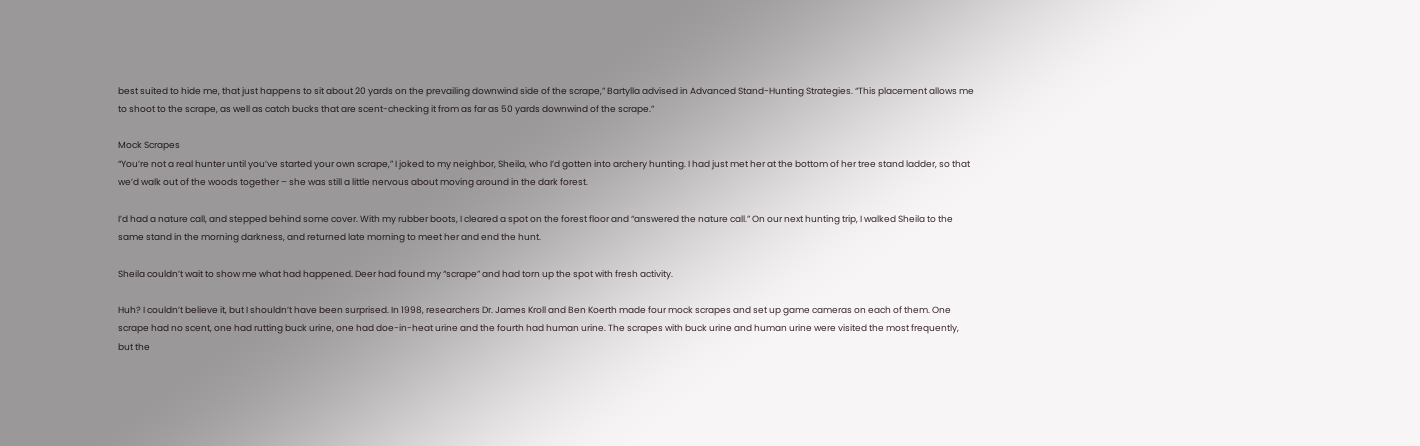best suited to hide me, that just happens to sit about 20 yards on the prevailing downwind side of the scrape,” Bartylla advised in Advanced Stand-Hunting Strategies. “This placement allows me to shoot to the scrape, as well as catch bucks that are scent-checking it from as far as 50 yards downwind of the scrape.”

Mock Scrapes
“You’re not a real hunter until you’ve started your own scrape,” I joked to my neighbor, Sheila, who I’d gotten into archery hunting. I had just met her at the bottom of her tree stand ladder, so that we’d walk out of the woods together – she was still a little nervous about moving around in the dark forest.

I’d had a nature call, and stepped behind some cover. With my rubber boots, I cleared a spot on the forest floor and “answered the nature call.” On our next hunting trip, I walked Sheila to the same stand in the morning darkness, and returned late morning to meet her and end the hunt.

Sheila couldn’t wait to show me what had happened. Deer had found my “scrape” and had torn up the spot with fresh activity.

Huh? I couldn’t believe it, but I shouldn’t have been surprised. In 1998, researchers Dr. James Kroll and Ben Koerth made four mock scrapes and set up game cameras on each of them. One scrape had no scent, one had rutting buck urine, one had doe-in-heat urine and the fourth had human urine. The scrapes with buck urine and human urine were visited the most frequently, but the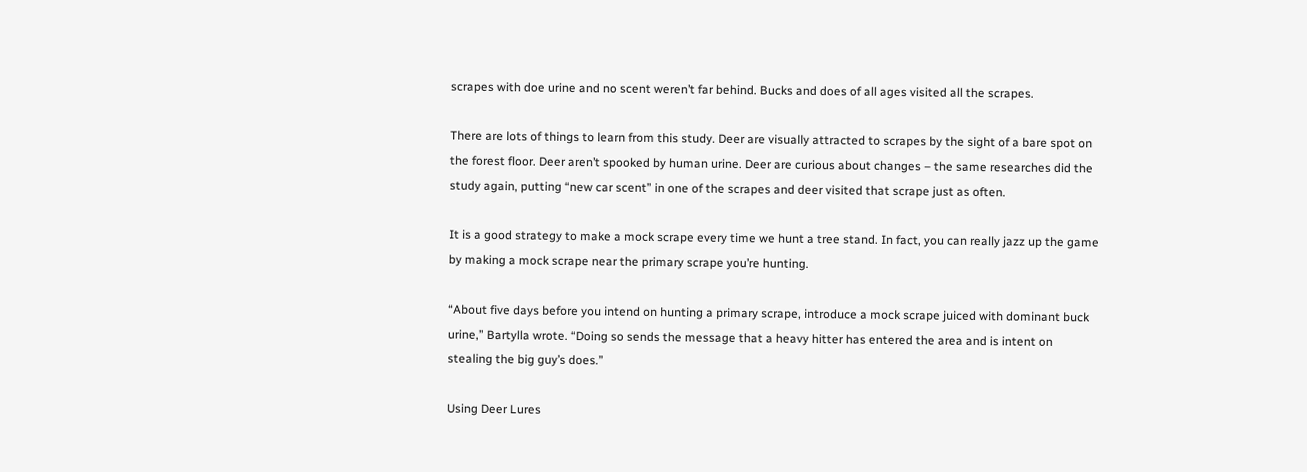scrapes with doe urine and no scent weren’t far behind. Bucks and does of all ages visited all the scrapes.

There are lots of things to learn from this study. Deer are visually attracted to scrapes by the sight of a bare spot on the forest floor. Deer aren’t spooked by human urine. Deer are curious about changes – the same researches did the study again, putting “new car scent” in one of the scrapes and deer visited that scrape just as often.

It is a good strategy to make a mock scrape every time we hunt a tree stand. In fact, you can really jazz up the game by making a mock scrape near the primary scrape you’re hunting.

“About five days before you intend on hunting a primary scrape, introduce a mock scrape juiced with dominant buck urine,” Bartylla wrote. “Doing so sends the message that a heavy hitter has entered the area and is intent on stealing the big guy’s does.”

Using Deer Lures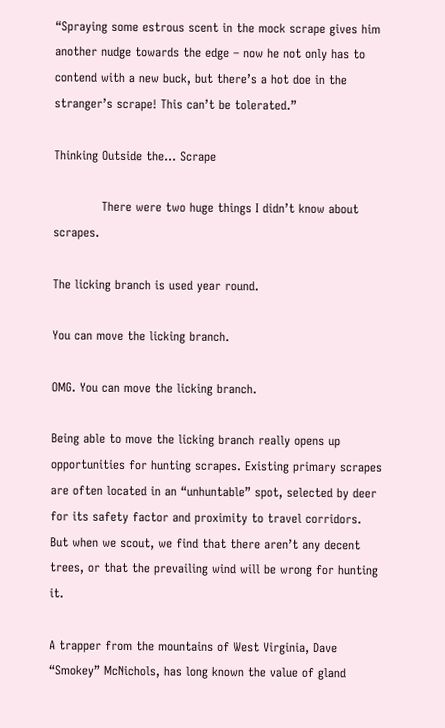“Spraying some estrous scent in the mock scrape gives him another nudge towards the edge – now he not only has to contend with a new buck, but there’s a hot doe in the stranger’s scrape! This can’t be tolerated.”

Thinking Outside the… Scrape

            There were two huge things I didn’t know about scrapes.

The licking branch is used year round.

You can move the licking branch.

OMG. You can move the licking branch.

Being able to move the licking branch really opens up opportunities for hunting scrapes. Existing primary scrapes are often located in an “unhuntable” spot, selected by deer for its safety factor and proximity to travel corridors. But when we scout, we find that there aren’t any decent trees, or that the prevailing wind will be wrong for hunting it.

A trapper from the mountains of West Virginia, Dave “Smokey” McNichols, has long known the value of gland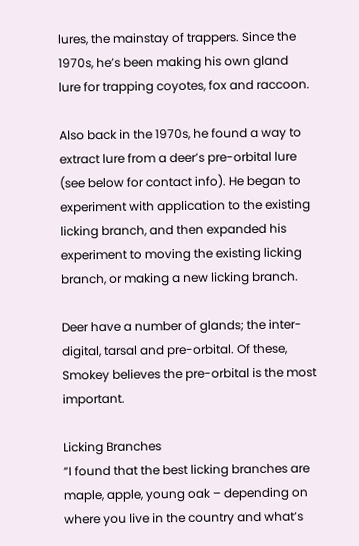lures, the mainstay of trappers. Since the 1970s, he’s been making his own gland lure for trapping coyotes, fox and raccoon.

Also back in the 1970s, he found a way to extract lure from a deer’s pre-orbital lure (see below for contact info). He began to experiment with application to the existing licking branch, and then expanded his experiment to moving the existing licking branch, or making a new licking branch.

Deer have a number of glands; the inter-digital, tarsal and pre-orbital. Of these, Smokey believes the pre-orbital is the most important.

Licking Branches
“I found that the best licking branches are maple, apple, young oak – depending on where you live in the country and what’s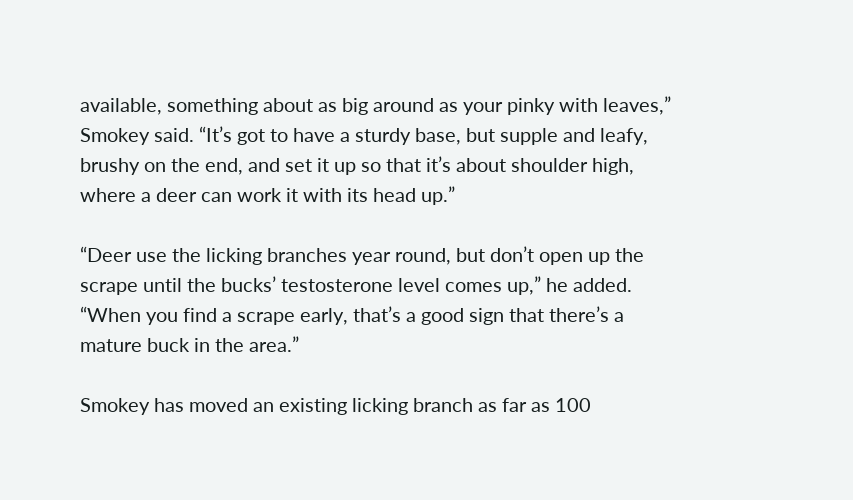available, something about as big around as your pinky with leaves,” Smokey said. “It’s got to have a sturdy base, but supple and leafy, brushy on the end, and set it up so that it’s about shoulder high, where a deer can work it with its head up.”

“Deer use the licking branches year round, but don’t open up the scrape until the bucks’ testosterone level comes up,” he added. “When you find a scrape early, that’s a good sign that there’s a mature buck in the area.”

Smokey has moved an existing licking branch as far as 100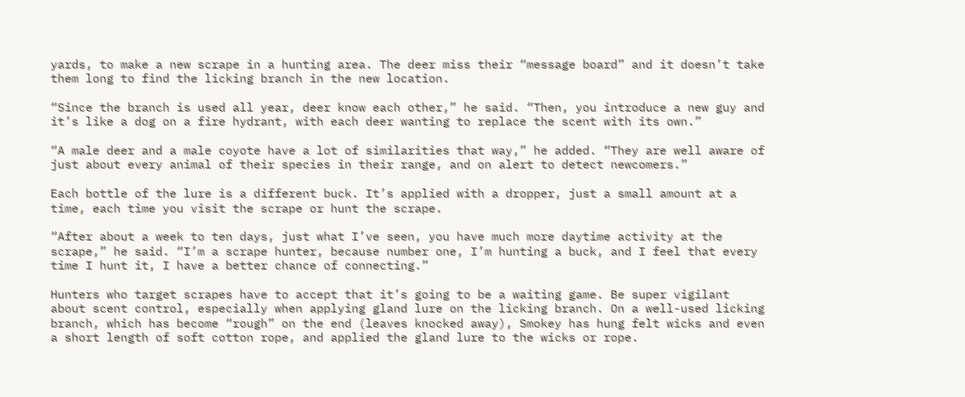yards, to make a new scrape in a hunting area. The deer miss their “message board” and it doesn’t take them long to find the licking branch in the new location.

“Since the branch is used all year, deer know each other,” he said. “Then, you introduce a new guy and it’s like a dog on a fire hydrant, with each deer wanting to replace the scent with its own.”

“A male deer and a male coyote have a lot of similarities that way,” he added. “They are well aware of just about every animal of their species in their range, and on alert to detect newcomers.”

Each bottle of the lure is a different buck. It’s applied with a dropper, just a small amount at a time, each time you visit the scrape or hunt the scrape.

“After about a week to ten days, just what I’ve seen, you have much more daytime activity at the scrape,” he said. “I’m a scrape hunter, because number one, I’m hunting a buck, and I feel that every time I hunt it, I have a better chance of connecting.”

Hunters who target scrapes have to accept that it’s going to be a waiting game. Be super vigilant about scent control, especially when applying gland lure on the licking branch. On a well-used licking branch, which has become “rough” on the end (leaves knocked away), Smokey has hung felt wicks and even a short length of soft cotton rope, and applied the gland lure to the wicks or rope.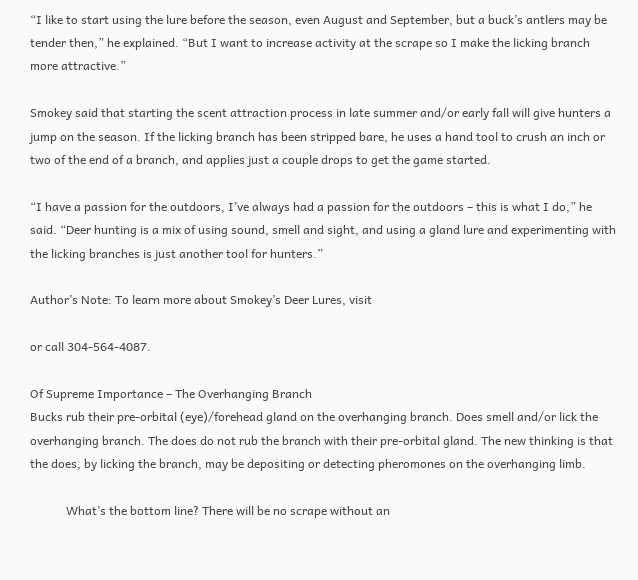“I like to start using the lure before the season, even August and September, but a buck’s antlers may be tender then,” he explained. “But I want to increase activity at the scrape so I make the licking branch more attractive.”

Smokey said that starting the scent attraction process in late summer and/or early fall will give hunters a jump on the season. If the licking branch has been stripped bare, he uses a hand tool to crush an inch or two of the end of a branch, and applies just a couple drops to get the game started.

“I have a passion for the outdoors, I’ve always had a passion for the outdoors – this is what I do,” he said. “Deer hunting is a mix of using sound, smell and sight, and using a gland lure and experimenting with the licking branches is just another tool for hunters.”

Author’s Note: To learn more about Smokey’s Deer Lures, visit

or call 304-564-4087.

Of Supreme Importance – The Overhanging Branch
Bucks rub their pre-orbital (eye)/forehead gland on the overhanging branch. Does smell and/or lick the overhanging branch. The does do not rub the branch with their pre-orbital gland. The new thinking is that the does, by licking the branch, may be depositing or detecting pheromones on the overhanging limb.

            What’s the bottom line? There will be no scrape without an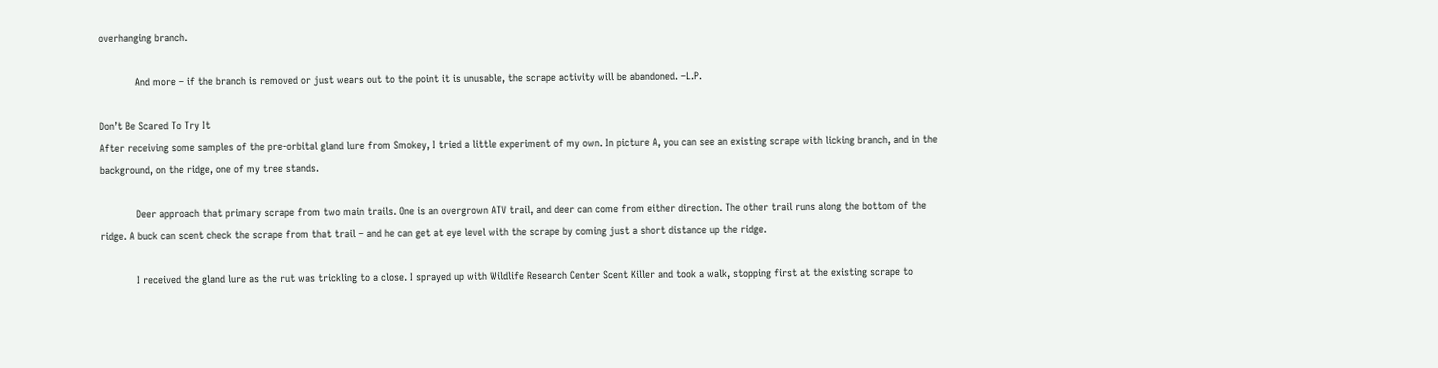overhanging branch.

            And more – if the branch is removed or just wears out to the point it is unusable, the scrape activity will be abandoned. –L.P.

Don’t Be Scared To Try It
After receiving some samples of the pre-orbital gland lure from Smokey, I tried a little experiment of my own. In picture A, you can see an existing scrape with licking branch, and in the background, on the ridge, one of my tree stands.

            Deer approach that primary scrape from two main trails. One is an overgrown ATV trail, and deer can come from either direction. The other trail runs along the bottom of the ridge. A buck can scent check the scrape from that trail – and he can get at eye level with the scrape by coming just a short distance up the ridge.

            I received the gland lure as the rut was trickling to a close. I sprayed up with Wildlife Research Center Scent Killer and took a walk, stopping first at the existing scrape to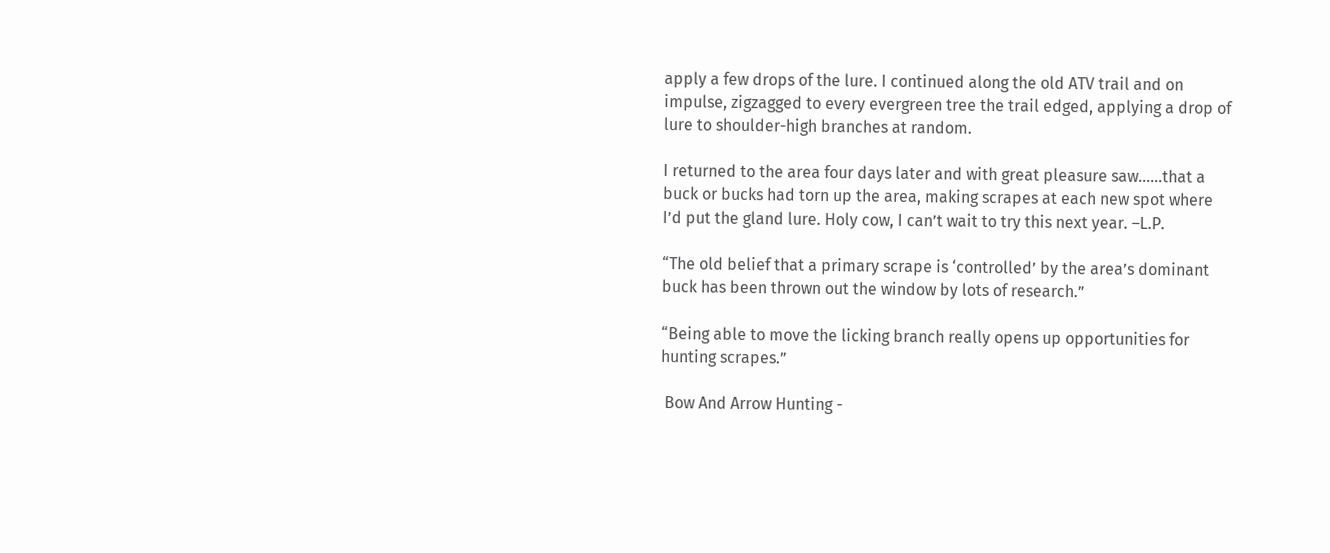apply a few drops of the lure. I continued along the old ATV trail and on impulse, zigzagged to every evergreen tree the trail edged, applying a drop of lure to shoulder-high branches at random.

I returned to the area four days later and with great pleasure saw……that a buck or bucks had torn up the area, making scrapes at each new spot where I’d put the gland lure. Holy cow, I can’t wait to try this next year. –L.P.

“The old belief that a primary scrape is ‘controlled’ by the area’s dominant buck has been thrown out the window by lots of research.”

“Being able to move the licking branch really opens up opportunities for hunting scrapes.”

 Bow And Arrow Hunting -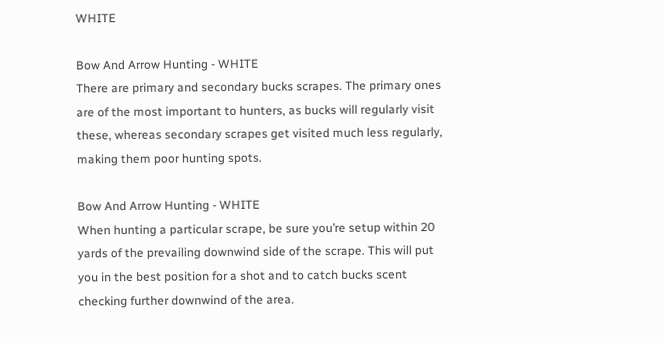WHITE

Bow And Arrow Hunting - WHITE
There are primary and secondary bucks scrapes. The primary ones are of the most important to hunters, as bucks will regularly visit these, whereas secondary scrapes get visited much less regularly, making them poor hunting spots.

Bow And Arrow Hunting - WHITE
When hunting a particular scrape, be sure you’re setup within 20 yards of the prevailing downwind side of the scrape. This will put you in the best position for a shot and to catch bucks scent checking further downwind of the area.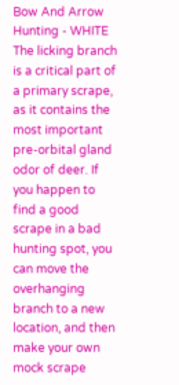Bow And Arrow Hunting - WHITE
The licking branch is a critical part of a primary scrape, as it contains the most important pre-orbital gland odor of deer. If you happen to find a good scrape in a bad hunting spot, you can move the overhanging branch to a new location, and then make your own mock scrape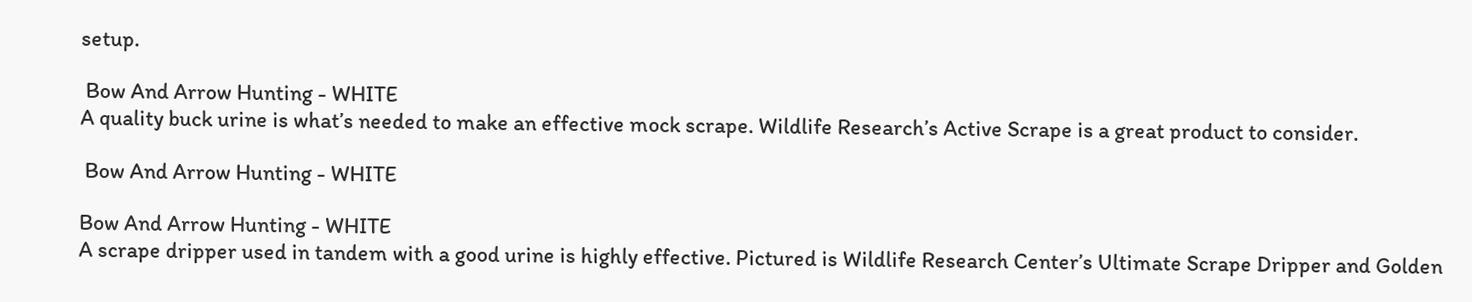setup.

 Bow And Arrow Hunting - WHITE
A quality buck urine is what’s needed to make an effective mock scrape. Wildlife Research’s Active Scrape is a great product to consider.

 Bow And Arrow Hunting - WHITE

Bow And Arrow Hunting - WHITE
A scrape dripper used in tandem with a good urine is highly effective. Pictured is Wildlife Research Center’s Ultimate Scrape Dripper and Golden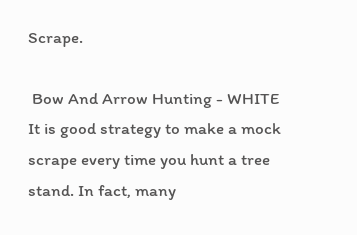Scrape.

 Bow And Arrow Hunting - WHITE
It is good strategy to make a mock scrape every time you hunt a tree stand. In fact, many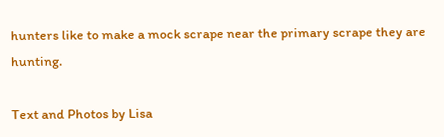hunters like to make a mock scrape near the primary scrape they are hunting.

Text and Photos by Lisa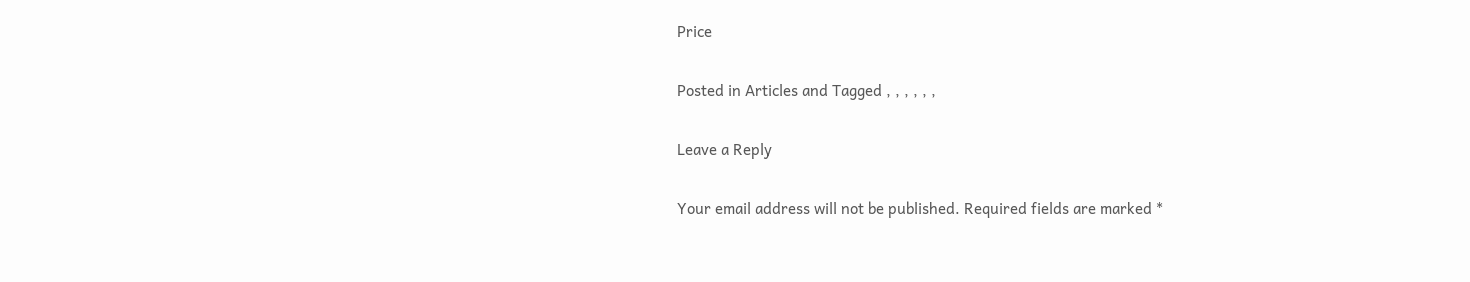Price

Posted in Articles and Tagged , , , , , ,

Leave a Reply

Your email address will not be published. Required fields are marked *